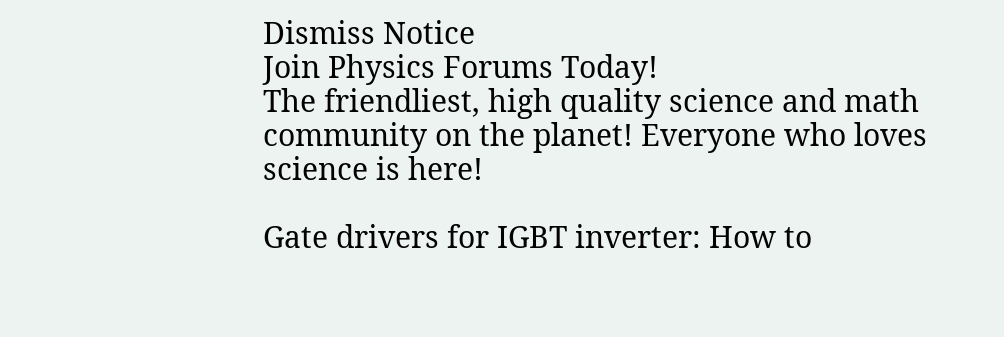Dismiss Notice
Join Physics Forums Today!
The friendliest, high quality science and math community on the planet! Everyone who loves science is here!

Gate drivers for IGBT inverter: How to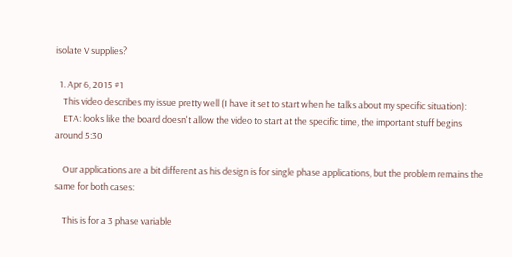isolate V supplies?

  1. Apr 6, 2015 #1
    This video describes my issue pretty well (I have it set to start when he talks about my specific situation):
    ETA: looks like the board doesn't allow the video to start at the specific time, the important stuff begins around 5:30

    Our applications are a bit different as his design is for single phase applications, but the problem remains the same for both cases:

    This is for a 3 phase variable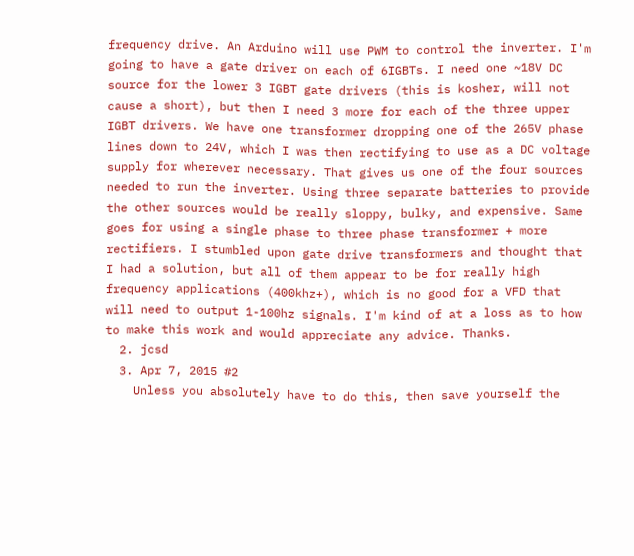frequency drive. An Arduino will use PWM to control the inverter. I'm going to have a gate driver on each of 6IGBTs. I need one ~18V DC source for the lower 3 IGBT gate drivers (this is kosher, will not cause a short), but then I need 3 more for each of the three upper IGBT drivers. We have one transformer dropping one of the 265V phase lines down to 24V, which I was then rectifying to use as a DC voltage supply for wherever necessary. That gives us one of the four sources needed to run the inverter. Using three separate batteries to provide the other sources would be really sloppy, bulky, and expensive. Same goes for using a single phase to three phase transformer + more rectifiers. I stumbled upon gate drive transformers and thought that I had a solution, but all of them appear to be for really high frequency applications (400khz+), which is no good for a VFD that will need to output 1-100hz signals. I'm kind of at a loss as to how to make this work and would appreciate any advice. Thanks.
  2. jcsd
  3. Apr 7, 2015 #2
    Unless you absolutely have to do this, then save yourself the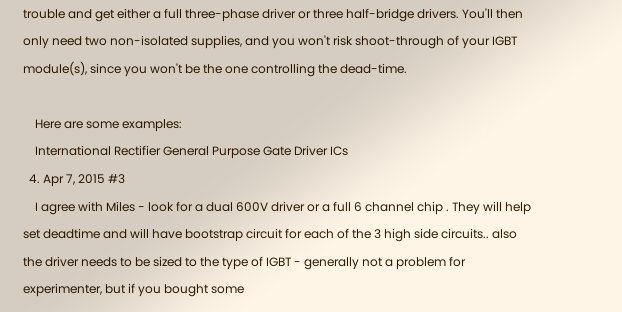trouble and get either a full three-phase driver or three half-bridge drivers. You'll then only need two non-isolated supplies, and you won't risk shoot-through of your IGBT module(s), since you won't be the one controlling the dead-time.

    Here are some examples:
    International Rectifier General Purpose Gate Driver ICs
  4. Apr 7, 2015 #3
    I agree with Miles - look for a dual 600V driver or a full 6 channel chip . They will help set deadtime and will have bootstrap circuit for each of the 3 high side circuits.. also the driver needs to be sized to the type of IGBT - generally not a problem for experimenter, but if you bought some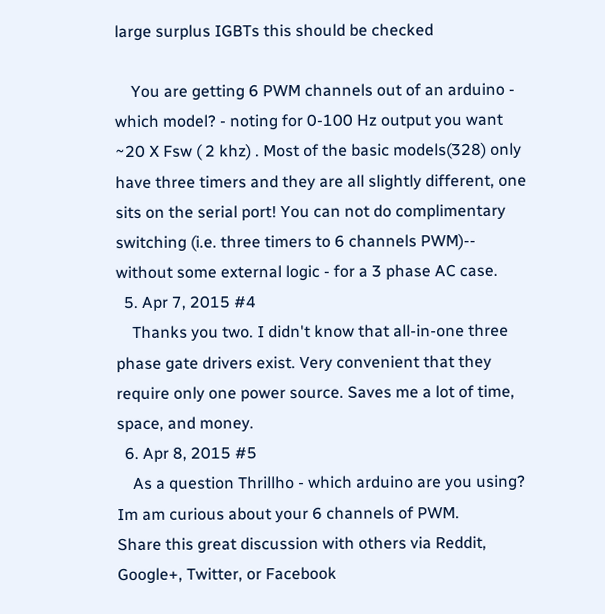large surplus IGBTs this should be checked

    You are getting 6 PWM channels out of an arduino - which model? - noting for 0-100 Hz output you want ~20 X Fsw ( 2 khz) . Most of the basic models(328) only have three timers and they are all slightly different, one sits on the serial port! You can not do complimentary switching (i.e. three timers to 6 channels PWM)-- without some external logic - for a 3 phase AC case.
  5. Apr 7, 2015 #4
    Thanks you two. I didn't know that all-in-one three phase gate drivers exist. Very convenient that they require only one power source. Saves me a lot of time, space, and money.
  6. Apr 8, 2015 #5
    As a question Thrillho - which arduino are you using? Im am curious about your 6 channels of PWM.
Share this great discussion with others via Reddit, Google+, Twitter, or Facebook